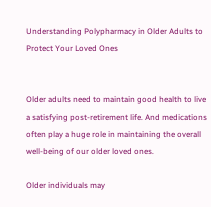Understanding Polypharmacy in Older Adults to Protect Your Loved Ones


Older adults need to maintain good health to live a satisfying post-retirement life. And medications often play a huge role in maintaining the overall well-being of our older loved ones.

Older individuals may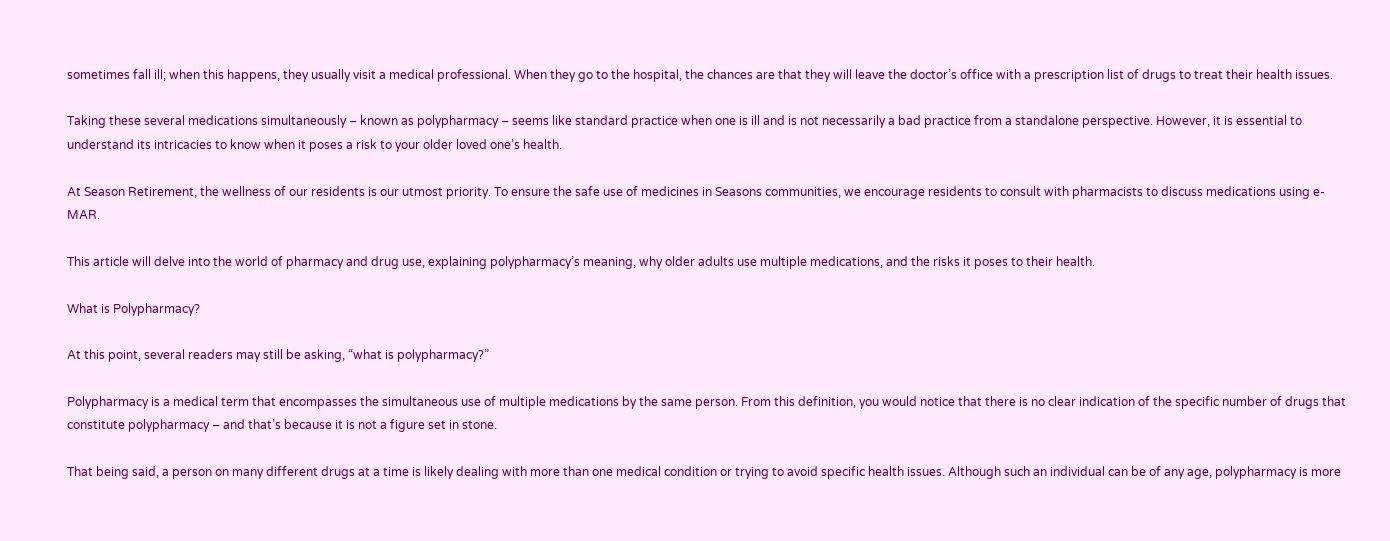sometimes fall ill; when this happens, they usually visit a medical professional. When they go to the hospital, the chances are that they will leave the doctor’s office with a prescription list of drugs to treat their health issues.

Taking these several medications simultaneously – known as polypharmacy – seems like standard practice when one is ill and is not necessarily a bad practice from a standalone perspective. However, it is essential to understand its intricacies to know when it poses a risk to your older loved one’s health.

At Season Retirement, the wellness of our residents is our utmost priority. To ensure the safe use of medicines in Seasons communities, we encourage residents to consult with pharmacists to discuss medications using e-MAR.

This article will delve into the world of pharmacy and drug use, explaining polypharmacy’s meaning, why older adults use multiple medications, and the risks it poses to their health.

What is Polypharmacy?

At this point, several readers may still be asking, “what is polypharmacy?”

Polypharmacy is a medical term that encompasses the simultaneous use of multiple medications by the same person. From this definition, you would notice that there is no clear indication of the specific number of drugs that constitute polypharmacy – and that’s because it is not a figure set in stone.

That being said, a person on many different drugs at a time is likely dealing with more than one medical condition or trying to avoid specific health issues. Although such an individual can be of any age, polypharmacy is more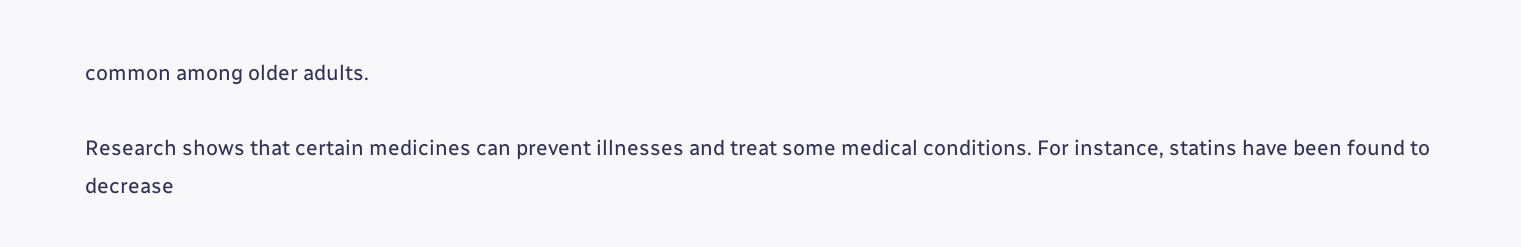common among older adults.

Research shows that certain medicines can prevent illnesses and treat some medical conditions. For instance, statins have been found to decrease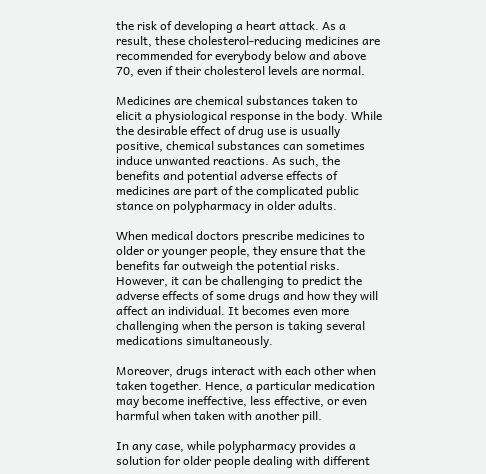the risk of developing a heart attack. As a result, these cholesterol-reducing medicines are recommended for everybody below and above 70, even if their cholesterol levels are normal.

Medicines are chemical substances taken to elicit a physiological response in the body. While the desirable effect of drug use is usually positive, chemical substances can sometimes induce unwanted reactions. As such, the benefits and potential adverse effects of medicines are part of the complicated public stance on polypharmacy in older adults.

When medical doctors prescribe medicines to older or younger people, they ensure that the benefits far outweigh the potential risks. However, it can be challenging to predict the adverse effects of some drugs and how they will affect an individual. It becomes even more challenging when the person is taking several medications simultaneously.

Moreover, drugs interact with each other when taken together. Hence, a particular medication may become ineffective, less effective, or even harmful when taken with another pill.

In any case, while polypharmacy provides a solution for older people dealing with different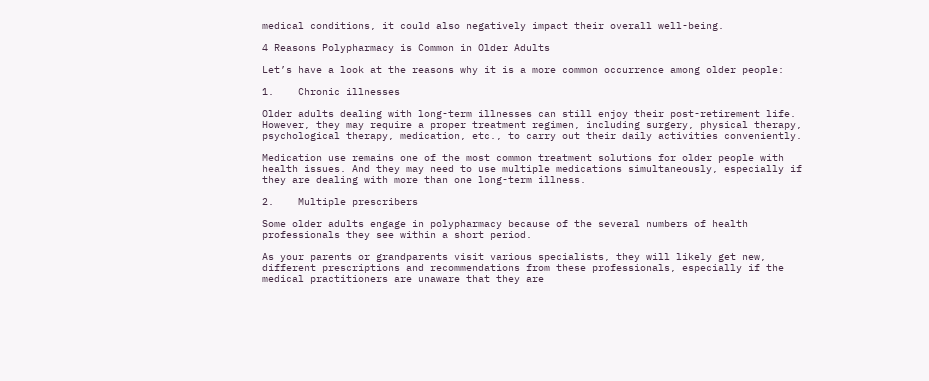medical conditions, it could also negatively impact their overall well-being.

4 Reasons Polypharmacy is Common in Older Adults

Let’s have a look at the reasons why it is a more common occurrence among older people:

1.    Chronic illnesses

Older adults dealing with long-term illnesses can still enjoy their post-retirement life. However, they may require a proper treatment regimen, including surgery, physical therapy, psychological therapy, medication, etc., to carry out their daily activities conveniently.

Medication use remains one of the most common treatment solutions for older people with health issues. And they may need to use multiple medications simultaneously, especially if they are dealing with more than one long-term illness.

2.    Multiple prescribers

Some older adults engage in polypharmacy because of the several numbers of health professionals they see within a short period.

As your parents or grandparents visit various specialists, they will likely get new, different prescriptions and recommendations from these professionals, especially if the medical practitioners are unaware that they are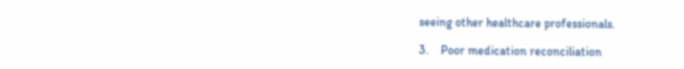seeing other healthcare professionals.

3.    Poor medication reconciliation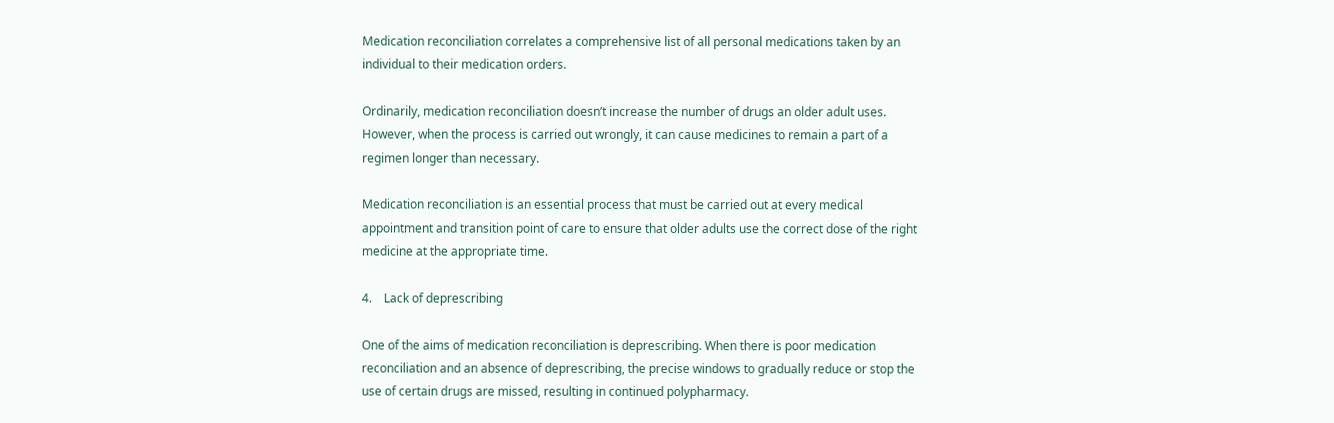Medication reconciliation correlates a comprehensive list of all personal medications taken by an individual to their medication orders.

Ordinarily, medication reconciliation doesn’t increase the number of drugs an older adult uses. However, when the process is carried out wrongly, it can cause medicines to remain a part of a regimen longer than necessary.

Medication reconciliation is an essential process that must be carried out at every medical appointment and transition point of care to ensure that older adults use the correct dose of the right medicine at the appropriate time.

4.    Lack of deprescribing

One of the aims of medication reconciliation is deprescribing. When there is poor medication reconciliation and an absence of deprescribing, the precise windows to gradually reduce or stop the use of certain drugs are missed, resulting in continued polypharmacy.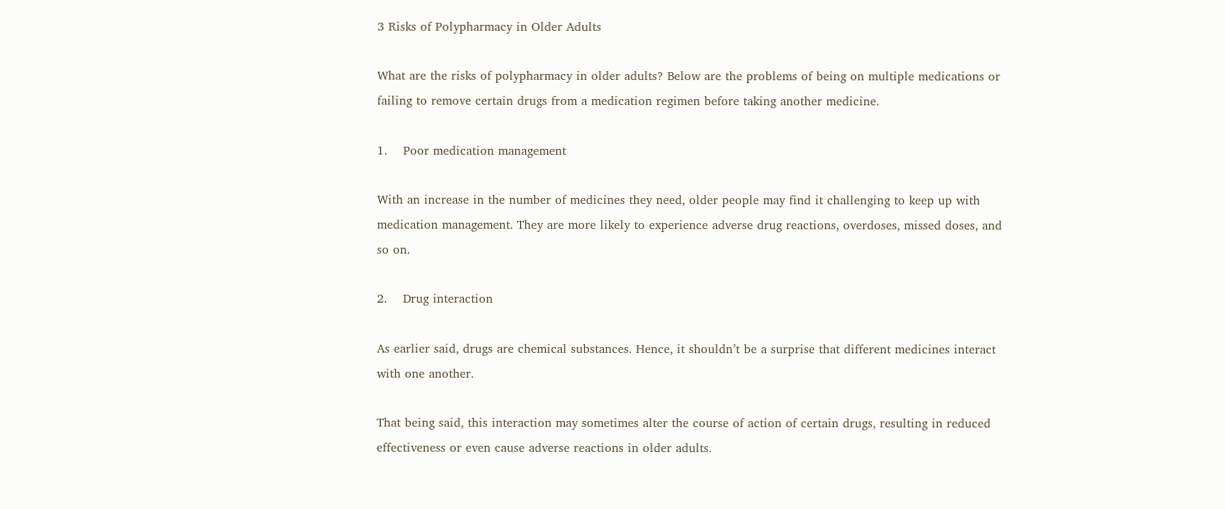3 Risks of Polypharmacy in Older Adults

What are the risks of polypharmacy in older adults? Below are the problems of being on multiple medications or failing to remove certain drugs from a medication regimen before taking another medicine.

1.    Poor medication management

With an increase in the number of medicines they need, older people may find it challenging to keep up with medication management. They are more likely to experience adverse drug reactions, overdoses, missed doses, and so on.

2.    Drug interaction

As earlier said, drugs are chemical substances. Hence, it shouldn’t be a surprise that different medicines interact with one another.

That being said, this interaction may sometimes alter the course of action of certain drugs, resulting in reduced effectiveness or even cause adverse reactions in older adults.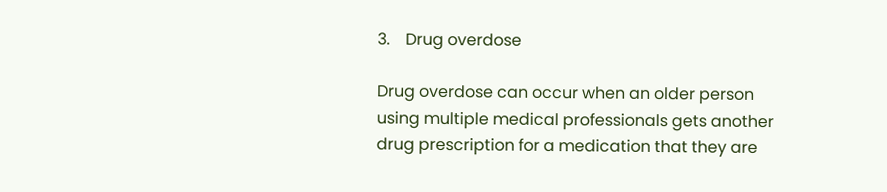3.    Drug overdose

Drug overdose can occur when an older person using multiple medical professionals gets another drug prescription for a medication that they are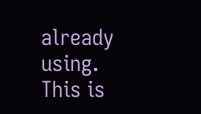already using. This is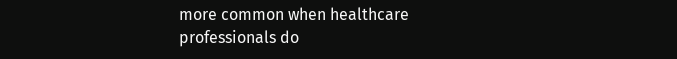more common when healthcare professionals do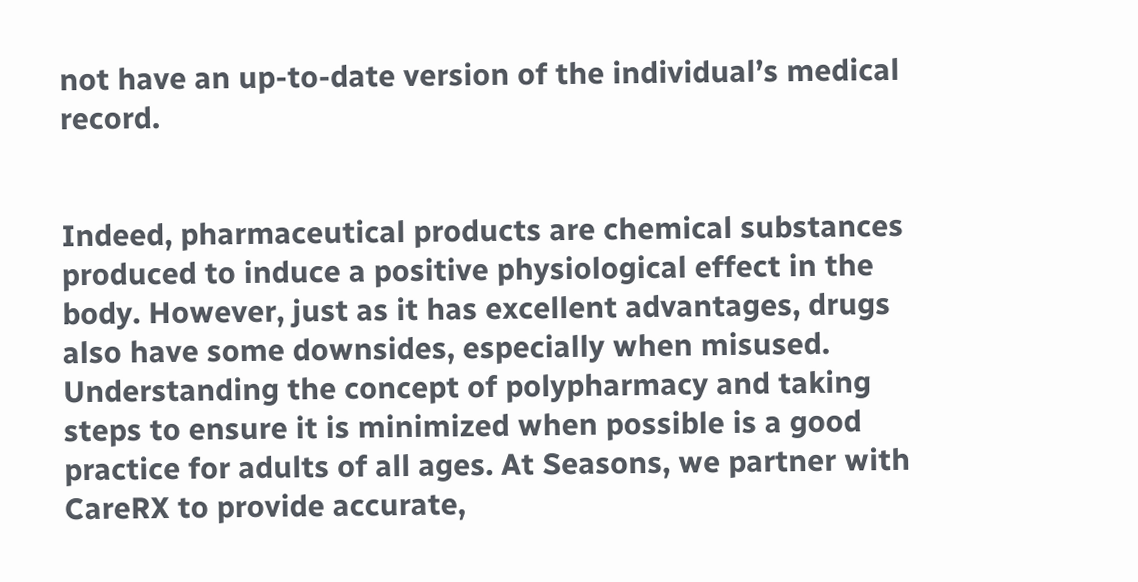not have an up-to-date version of the individual’s medical record.


Indeed, pharmaceutical products are chemical substances produced to induce a positive physiological effect in the body. However, just as it has excellent advantages, drugs also have some downsides, especially when misused. Understanding the concept of polypharmacy and taking steps to ensure it is minimized when possible is a good practice for adults of all ages. At Seasons, we partner with CareRX to provide accurate,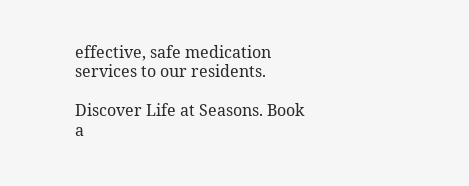effective, safe medication services to our residents.

Discover Life at Seasons. Book a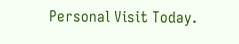Personal Visit Today.